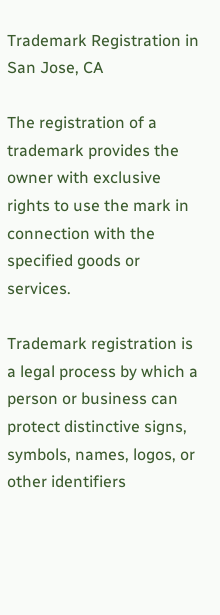Trademark Registration in San Jose, CA

The registration of a trademark provides the owner with exclusive rights to use the mark in connection with the specified goods or services.

Trademark registration is a legal process by which a person or business can protect distinctive signs, symbols, names, logos, or other identifiers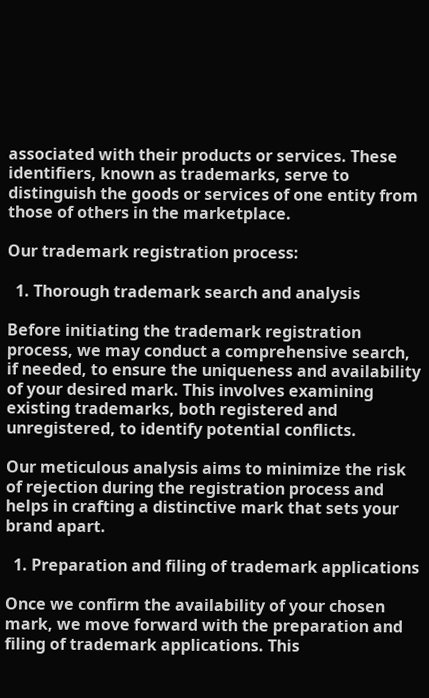associated with their products or services. These identifiers, known as trademarks, serve to distinguish the goods or services of one entity from those of others in the marketplace.

Our trademark registration process:

  1. Thorough trademark search and analysis

Before initiating the trademark registration process, we may conduct a comprehensive search, if needed, to ensure the uniqueness and availability of your desired mark. This involves examining existing trademarks, both registered and unregistered, to identify potential conflicts.

Our meticulous analysis aims to minimize the risk of rejection during the registration process and helps in crafting a distinctive mark that sets your brand apart.

  1. Preparation and filing of trademark applications

Once we confirm the availability of your chosen mark, we move forward with the preparation and filing of trademark applications. This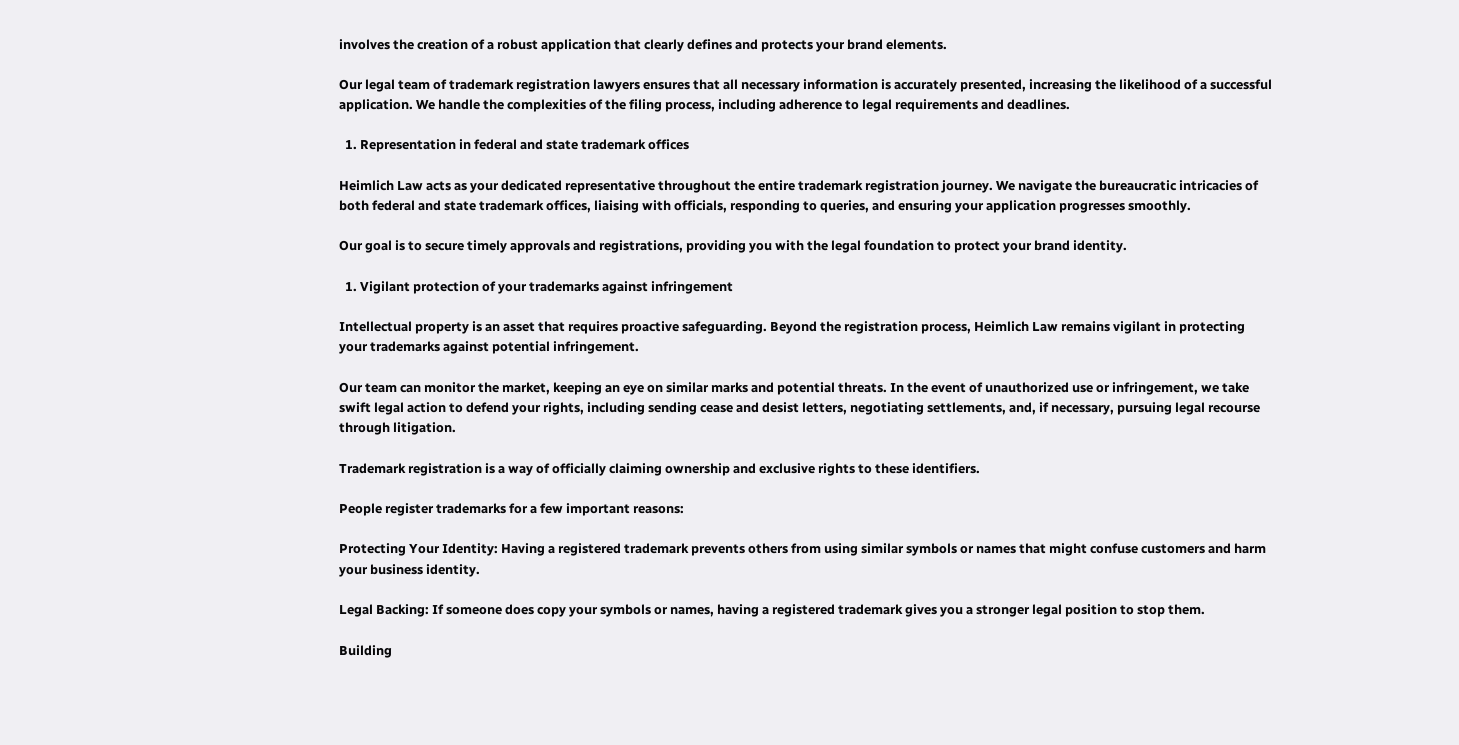involves the creation of a robust application that clearly defines and protects your brand elements.

Our legal team of trademark registration lawyers ensures that all necessary information is accurately presented, increasing the likelihood of a successful application. We handle the complexities of the filing process, including adherence to legal requirements and deadlines.

  1. Representation in federal and state trademark offices

Heimlich Law acts as your dedicated representative throughout the entire trademark registration journey. We navigate the bureaucratic intricacies of both federal and state trademark offices, liaising with officials, responding to queries, and ensuring your application progresses smoothly.

Our goal is to secure timely approvals and registrations, providing you with the legal foundation to protect your brand identity.

  1. Vigilant protection of your trademarks against infringement

Intellectual property is an asset that requires proactive safeguarding. Beyond the registration process, Heimlich Law remains vigilant in protecting your trademarks against potential infringement.

Our team can monitor the market, keeping an eye on similar marks and potential threats. In the event of unauthorized use or infringement, we take swift legal action to defend your rights, including sending cease and desist letters, negotiating settlements, and, if necessary, pursuing legal recourse through litigation.

Trademark registration is a way of officially claiming ownership and exclusive rights to these identifiers.

People register trademarks for a few important reasons:

Protecting Your Identity: Having a registered trademark prevents others from using similar symbols or names that might confuse customers and harm your business identity.

Legal Backing: If someone does copy your symbols or names, having a registered trademark gives you a stronger legal position to stop them.

Building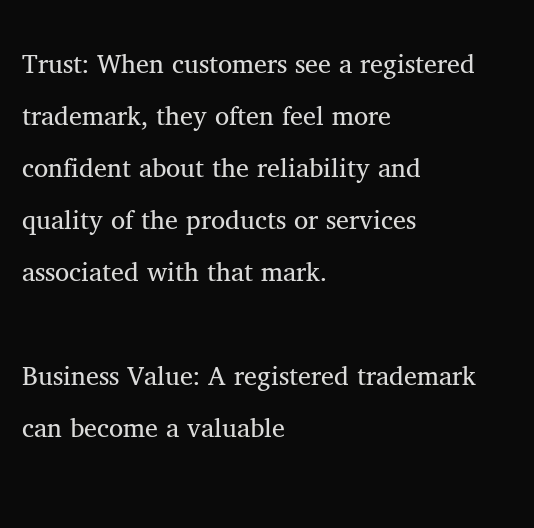Trust: When customers see a registered trademark, they often feel more confident about the reliability and quality of the products or services associated with that mark.

Business Value: A registered trademark can become a valuable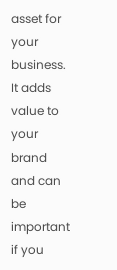asset for your business. It adds value to your brand and can be important if you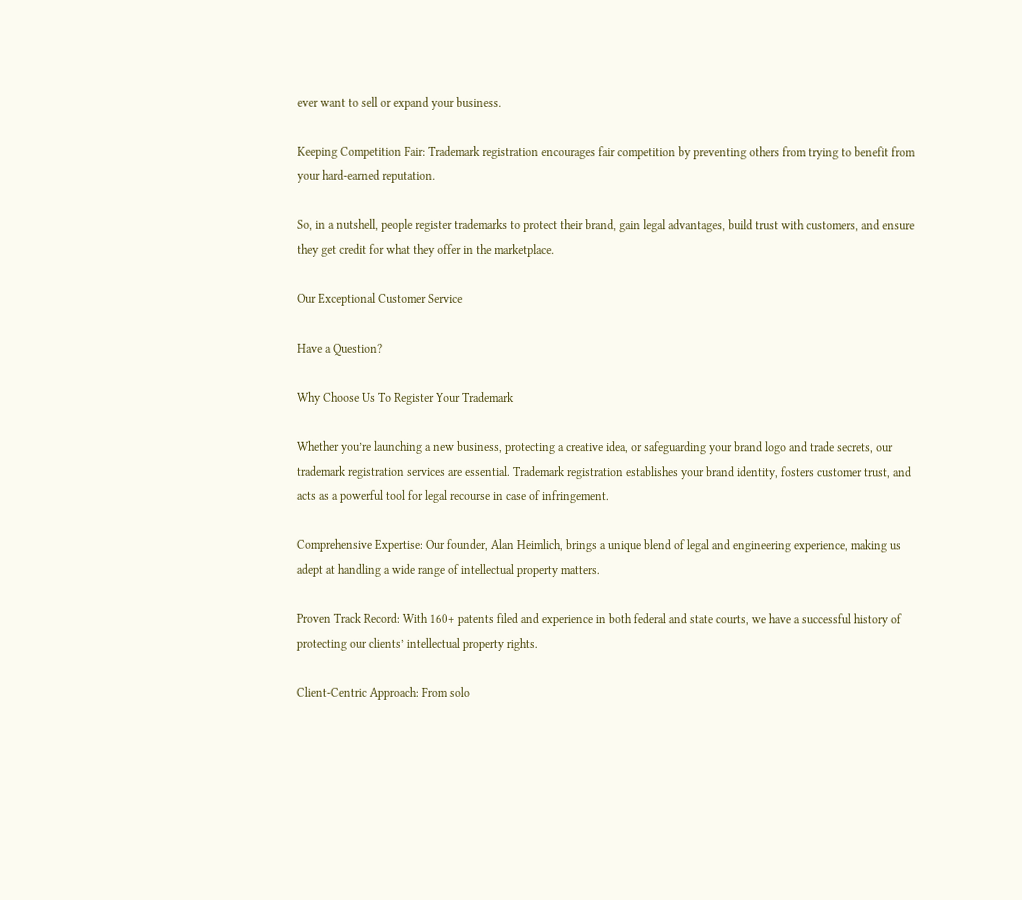ever want to sell or expand your business.

Keeping Competition Fair: Trademark registration encourages fair competition by preventing others from trying to benefit from your hard-earned reputation.

So, in a nutshell, people register trademarks to protect their brand, gain legal advantages, build trust with customers, and ensure they get credit for what they offer in the marketplace.

Our Exceptional Customer Service

Have a Question?

Why Choose Us To Register Your Trademark

Whether you’re launching a new business, protecting a creative idea, or safeguarding your brand logo and trade secrets, our trademark registration services are essential. Trademark registration establishes your brand identity, fosters customer trust, and acts as a powerful tool for legal recourse in case of infringement.

Comprehensive Expertise: Our founder, Alan Heimlich, brings a unique blend of legal and engineering experience, making us adept at handling a wide range of intellectual property matters.

Proven Track Record: With 160+ patents filed and experience in both federal and state courts, we have a successful history of protecting our clients’ intellectual property rights.

Client-Centric Approach: From solo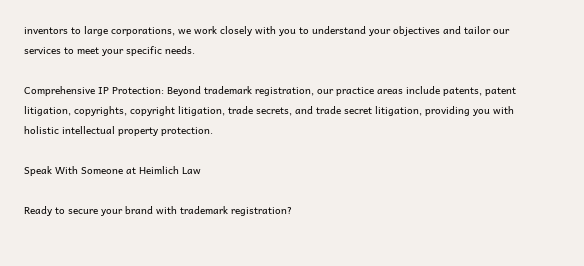inventors to large corporations, we work closely with you to understand your objectives and tailor our services to meet your specific needs.

Comprehensive IP Protection: Beyond trademark registration, our practice areas include patents, patent litigation, copyrights, copyright litigation, trade secrets, and trade secret litigation, providing you with holistic intellectual property protection.

Speak With Someone at Heimlich Law

Ready to secure your brand with trademark registration?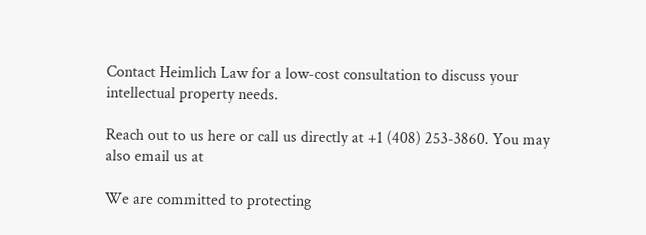Contact Heimlich Law for a low-cost consultation to discuss your intellectual property needs.

Reach out to us here or call us directly at +1 (408) 253-3860. You may also email us at

We are committed to protecting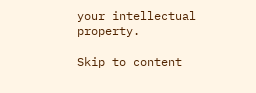your intellectual property.

Skip to content